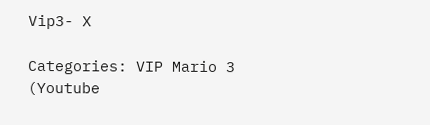Vip3- X

Categories: VIP Mario 3 (Youtube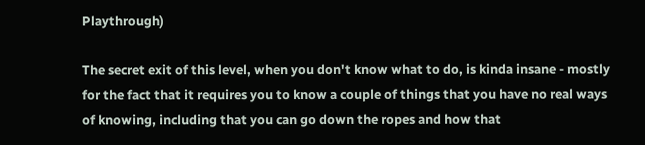Playthrough)

The secret exit of this level, when you don't know what to do, is kinda insane - mostly for the fact that it requires you to know a couple of things that you have no real ways of knowing, including that you can go down the ropes and how that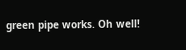green pipe works. Oh well!